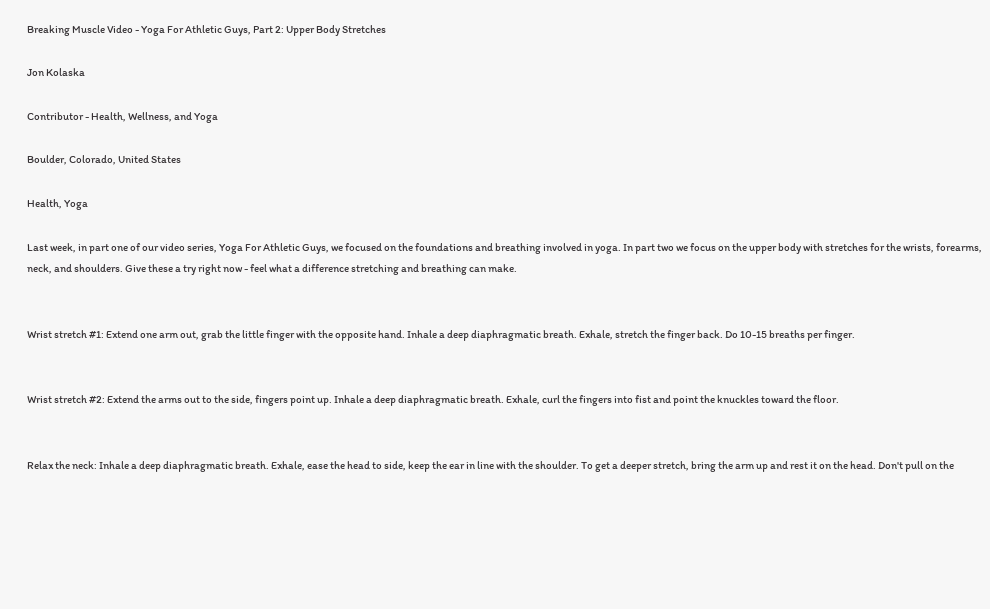Breaking Muscle Video - Yoga For Athletic Guys, Part 2: Upper Body Stretches

Jon Kolaska

Contributor - Health, Wellness, and Yoga

Boulder, Colorado, United States

Health, Yoga

Last week, in part one of our video series, Yoga For Athletic Guys, we focused on the foundations and breathing involved in yoga. In part two we focus on the upper body with stretches for the wrists, forearms, neck, and shoulders. Give these a try right now - feel what a difference stretching and breathing can make.


Wrist stretch #1: Extend one arm out, grab the little finger with the opposite hand. Inhale a deep diaphragmatic breath. Exhale, stretch the finger back. Do 10-15 breaths per finger.


Wrist stretch #2: Extend the arms out to the side, fingers point up. Inhale a deep diaphragmatic breath. Exhale, curl the fingers into fist and point the knuckles toward the floor.


Relax the neck: Inhale a deep diaphragmatic breath. Exhale, ease the head to side, keep the ear in line with the shoulder. To get a deeper stretch, bring the arm up and rest it on the head. Don't pull on the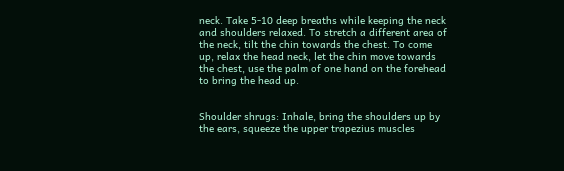neck. Take 5-10 deep breaths while keeping the neck and shoulders relaxed. To stretch a different area of the neck, tilt the chin towards the chest. To come up, relax the head neck, let the chin move towards the chest, use the palm of one hand on the forehead to bring the head up.


Shoulder shrugs: Inhale, bring the shoulders up by the ears, squeeze the upper trapezius muscles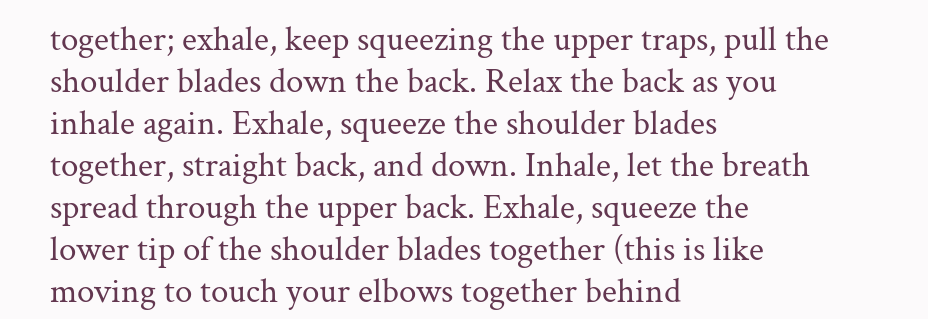together; exhale, keep squeezing the upper traps, pull the shoulder blades down the back. Relax the back as you inhale again. Exhale, squeeze the shoulder blades together, straight back, and down. Inhale, let the breath spread through the upper back. Exhale, squeeze the lower tip of the shoulder blades together (this is like moving to touch your elbows together behind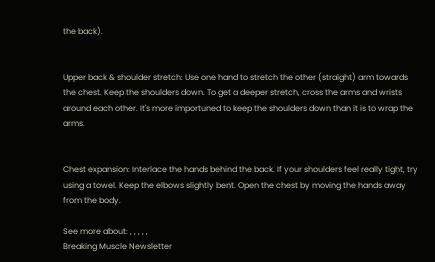the back).


Upper back & shoulder stretch: Use one hand to stretch the other (straight) arm towards the chest. Keep the shoulders down. To get a deeper stretch, cross the arms and wrists around each other. It's more importuned to keep the shoulders down than it is to wrap the arms.


Chest expansion: Interlace the hands behind the back. If your shoulders feel really tight, try using a towel. Keep the elbows slightly bent. Open the chest by moving the hands away from the body.

See more about: , , , , ,
Breaking Muscle Newsletter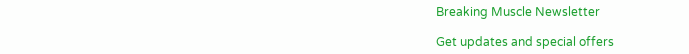Breaking Muscle Newsletter

Get updates and special offers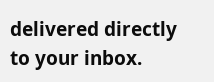delivered directly to your inbox.